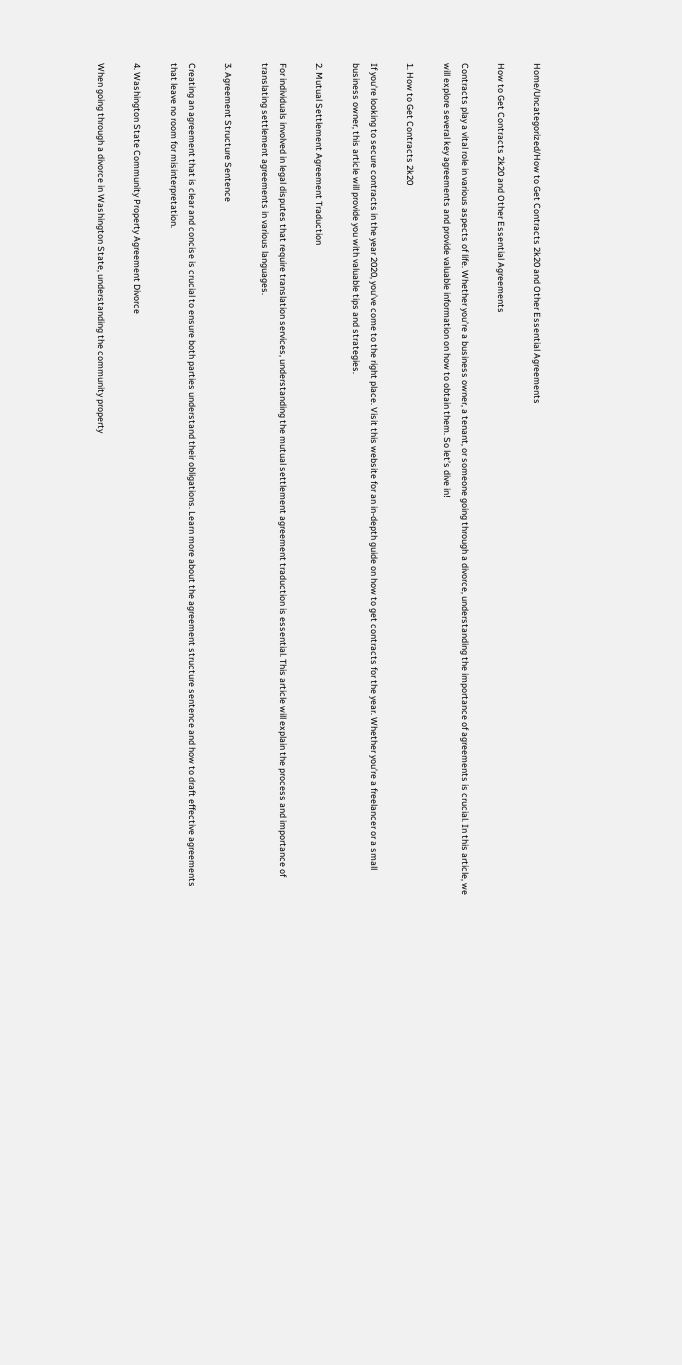Home/Uncategorized/How to Get Contracts 2k20 and Other Essential Agreements

How to Get Contracts 2k20 and Other Essential Agreements

Contracts play a vital role in various aspects of life. Whether you’re a business owner, a tenant, or someone going through a divorce, understanding the importance of agreements is crucial. In this article, we will explore several key agreements and provide valuable information on how to obtain them. So let’s dive in!

1. How to Get Contracts 2k20

If you’re looking to secure contracts in the year 2020, you’ve come to the right place. Visit this website for an in-depth guide on how to get contracts for the year. Whether you’re a freelancer or a small business owner, this article will provide you with valuable tips and strategies.

2. Mutual Settlement Agreement Traduction

For individuals involved in legal disputes that require translation services, understanding the mutual settlement agreement traduction is essential. This article will explain the process and importance of translating settlement agreements in various languages.

3. Agreement Structure Sentence

Creating an agreement that is clear and concise is crucial to ensure both parties understand their obligations. Learn more about the agreement structure sentence and how to draft effective agreements that leave no room for misinterpretation.

4. Washington State Community Property Agreement Divorce

When going through a divorce in Washington State, understanding the community property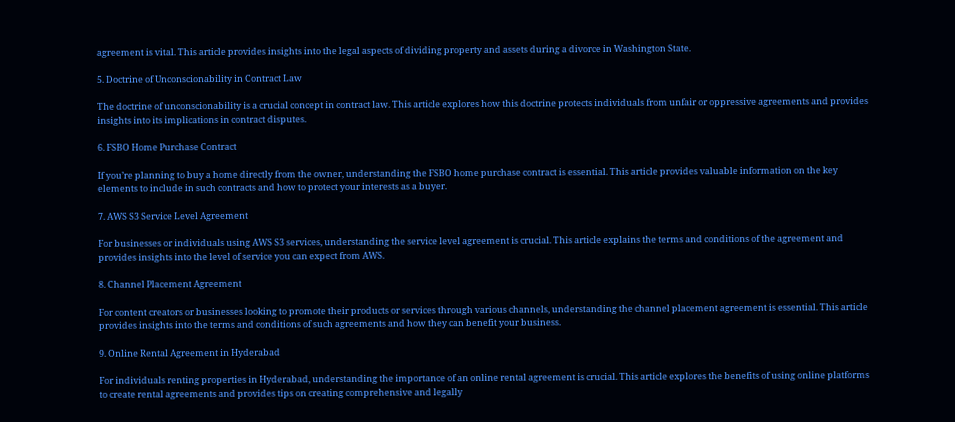agreement is vital. This article provides insights into the legal aspects of dividing property and assets during a divorce in Washington State.

5. Doctrine of Unconscionability in Contract Law

The doctrine of unconscionability is a crucial concept in contract law. This article explores how this doctrine protects individuals from unfair or oppressive agreements and provides insights into its implications in contract disputes.

6. FSBO Home Purchase Contract

If you’re planning to buy a home directly from the owner, understanding the FSBO home purchase contract is essential. This article provides valuable information on the key elements to include in such contracts and how to protect your interests as a buyer.

7. AWS S3 Service Level Agreement

For businesses or individuals using AWS S3 services, understanding the service level agreement is crucial. This article explains the terms and conditions of the agreement and provides insights into the level of service you can expect from AWS.

8. Channel Placement Agreement

For content creators or businesses looking to promote their products or services through various channels, understanding the channel placement agreement is essential. This article provides insights into the terms and conditions of such agreements and how they can benefit your business.

9. Online Rental Agreement in Hyderabad

For individuals renting properties in Hyderabad, understanding the importance of an online rental agreement is crucial. This article explores the benefits of using online platforms to create rental agreements and provides tips on creating comprehensive and legally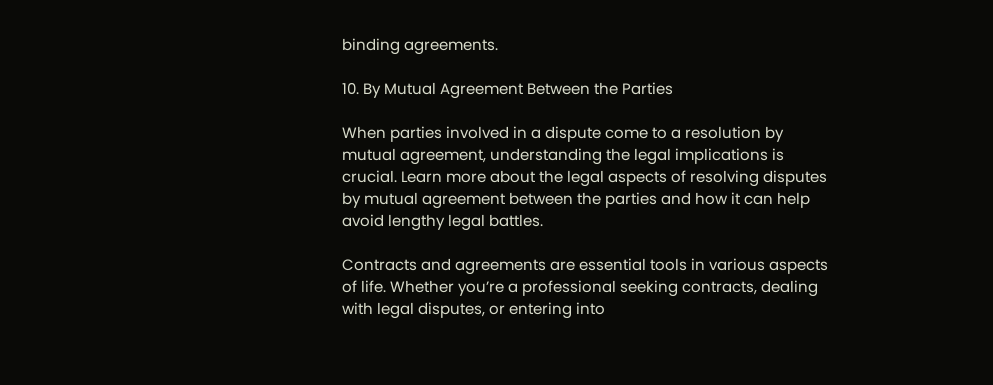binding agreements.

10. By Mutual Agreement Between the Parties

When parties involved in a dispute come to a resolution by mutual agreement, understanding the legal implications is crucial. Learn more about the legal aspects of resolving disputes by mutual agreement between the parties and how it can help avoid lengthy legal battles.

Contracts and agreements are essential tools in various aspects of life. Whether you’re a professional seeking contracts, dealing with legal disputes, or entering into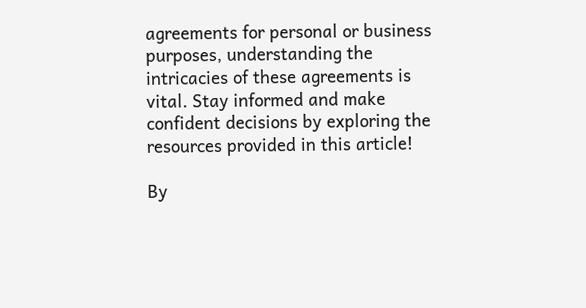agreements for personal or business purposes, understanding the intricacies of these agreements is vital. Stay informed and make confident decisions by exploring the resources provided in this article!

By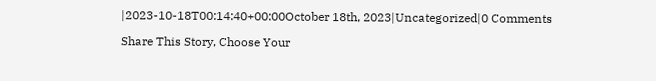|2023-10-18T00:14:40+00:00October 18th, 2023|Uncategorized|0 Comments

Share This Story, Choose Your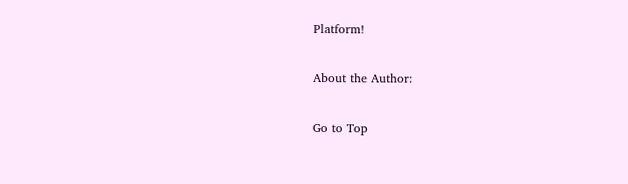Platform!

About the Author:

Go to Top